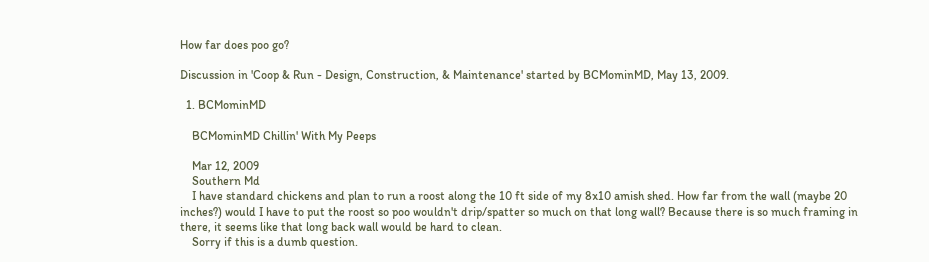How far does poo go?

Discussion in 'Coop & Run - Design, Construction, & Maintenance' started by BCMominMD, May 13, 2009.

  1. BCMominMD

    BCMominMD Chillin' With My Peeps

    Mar 12, 2009
    Southern Md
    I have standard chickens and plan to run a roost along the 10 ft side of my 8x10 amish shed. How far from the wall (maybe 20 inches?) would I have to put the roost so poo wouldn't drip/spatter so much on that long wall? Because there is so much framing in there, it seems like that long back wall would be hard to clean.
    Sorry if this is a dumb question.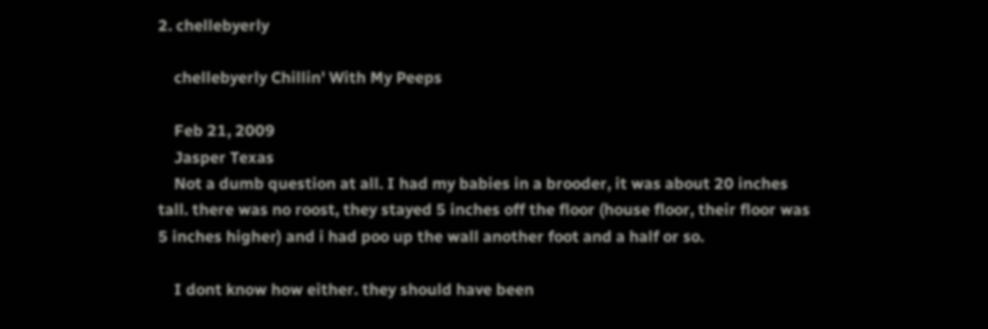2. chellebyerly

    chellebyerly Chillin' With My Peeps

    Feb 21, 2009
    Jasper Texas
    Not a dumb question at all. I had my babies in a brooder, it was about 20 inches tall. there was no roost, they stayed 5 inches off the floor (house floor, their floor was 5 inches higher) and i had poo up the wall another foot and a half or so.

    I dont know how either. they should have been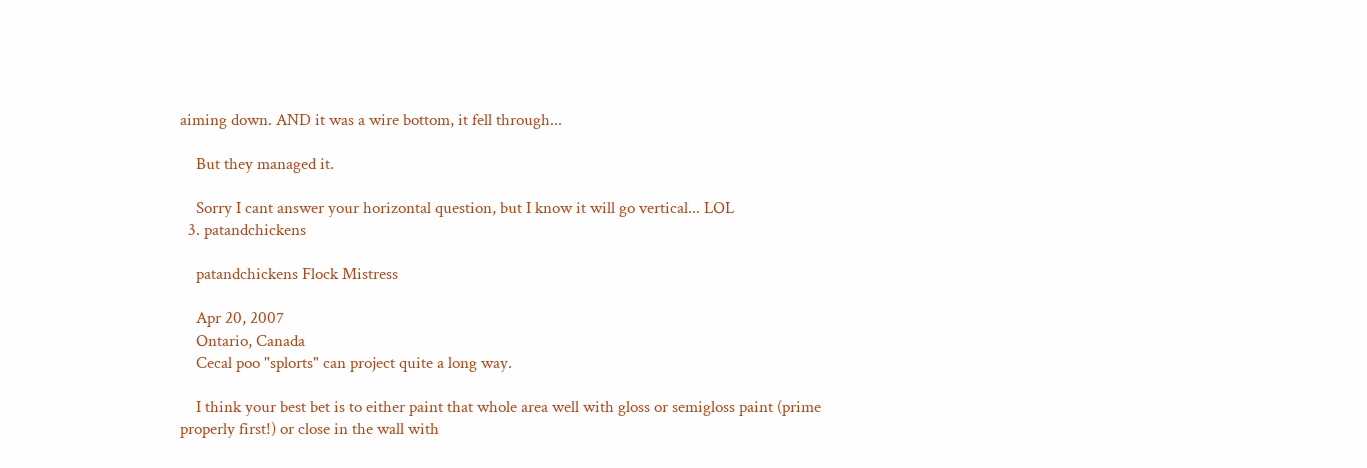aiming down. AND it was a wire bottom, it fell through...

    But they managed it.

    Sorry I cant answer your horizontal question, but I know it will go vertical... LOL
  3. patandchickens

    patandchickens Flock Mistress

    Apr 20, 2007
    Ontario, Canada
    Cecal poo "splorts" can project quite a long way.

    I think your best bet is to either paint that whole area well with gloss or semigloss paint (prime properly first!) or close in the wall with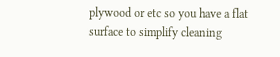plywood or etc so you have a flat surface to simplify cleaning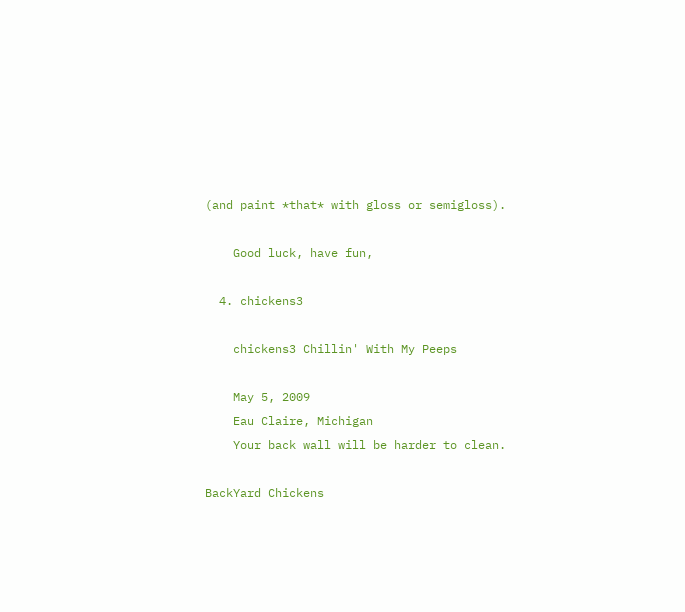(and paint *that* with gloss or semigloss).

    Good luck, have fun,

  4. chickens3

    chickens3 Chillin' With My Peeps

    May 5, 2009
    Eau Claire, Michigan
    Your back wall will be harder to clean.

BackYard Chickens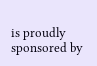is proudly sponsored by